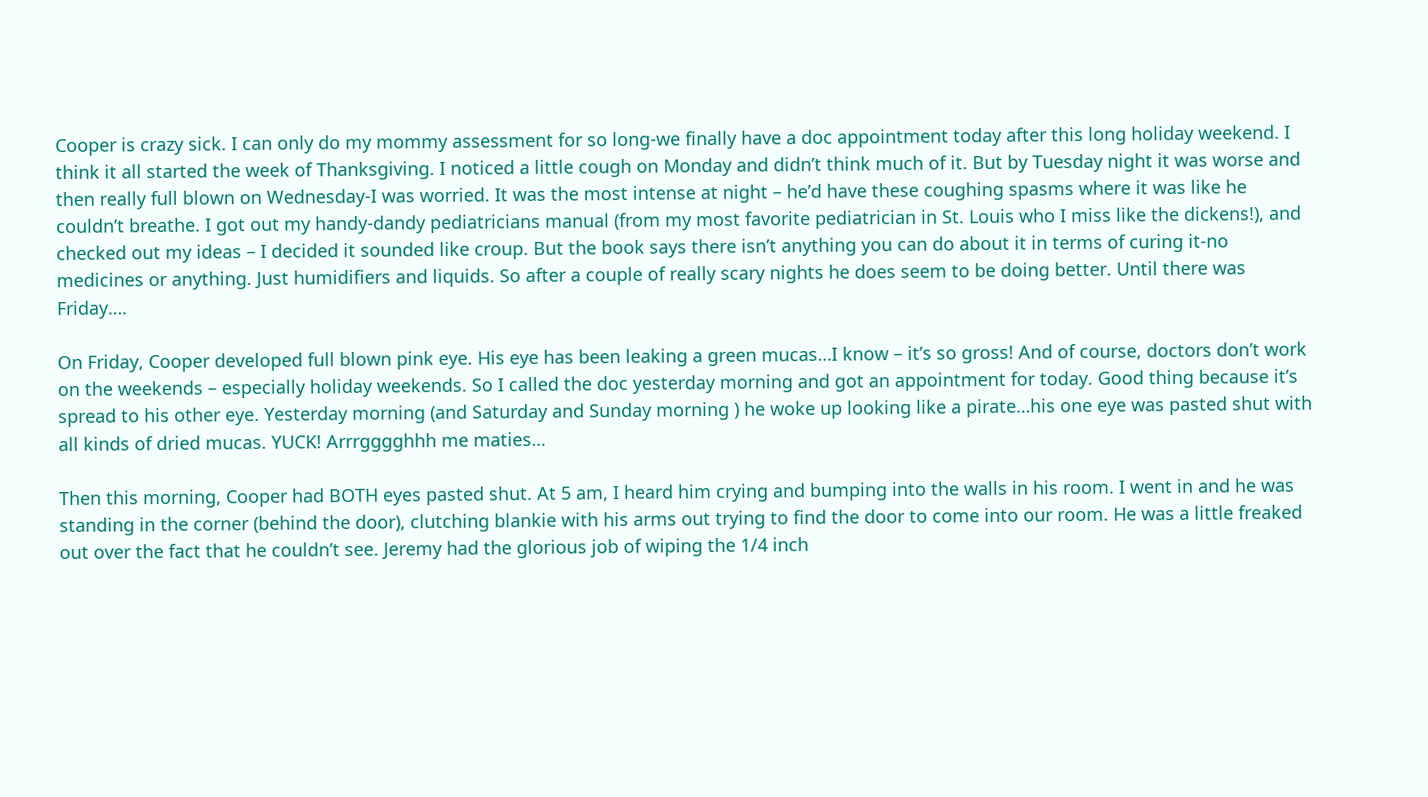Cooper is crazy sick. I can only do my mommy assessment for so long-we finally have a doc appointment today after this long holiday weekend. I think it all started the week of Thanksgiving. I noticed a little cough on Monday and didn’t think much of it. But by Tuesday night it was worse and then really full blown on Wednesday-I was worried. It was the most intense at night – he’d have these coughing spasms where it was like he couldn’t breathe. I got out my handy-dandy pediatricians manual (from my most favorite pediatrician in St. Louis who I miss like the dickens!), and checked out my ideas – I decided it sounded like croup. But the book says there isn’t anything you can do about it in terms of curing it-no medicines or anything. Just humidifiers and liquids. So after a couple of really scary nights he does seem to be doing better. Until there was Friday….

On Friday, Cooper developed full blown pink eye. His eye has been leaking a green mucas…I know – it’s so gross! And of course, doctors don’t work on the weekends – especially holiday weekends. So I called the doc yesterday morning and got an appointment for today. Good thing because it’s spread to his other eye. Yesterday morning (and Saturday and Sunday morning ) he woke up looking like a pirate…his one eye was pasted shut with all kinds of dried mucas. YUCK! Arrrgggghhh me maties…

Then this morning, Cooper had BOTH eyes pasted shut. At 5 am, I heard him crying and bumping into the walls in his room. I went in and he was standing in the corner (behind the door), clutching blankie with his arms out trying to find the door to come into our room. He was a little freaked out over the fact that he couldn’t see. Jeremy had the glorious job of wiping the 1/4 inch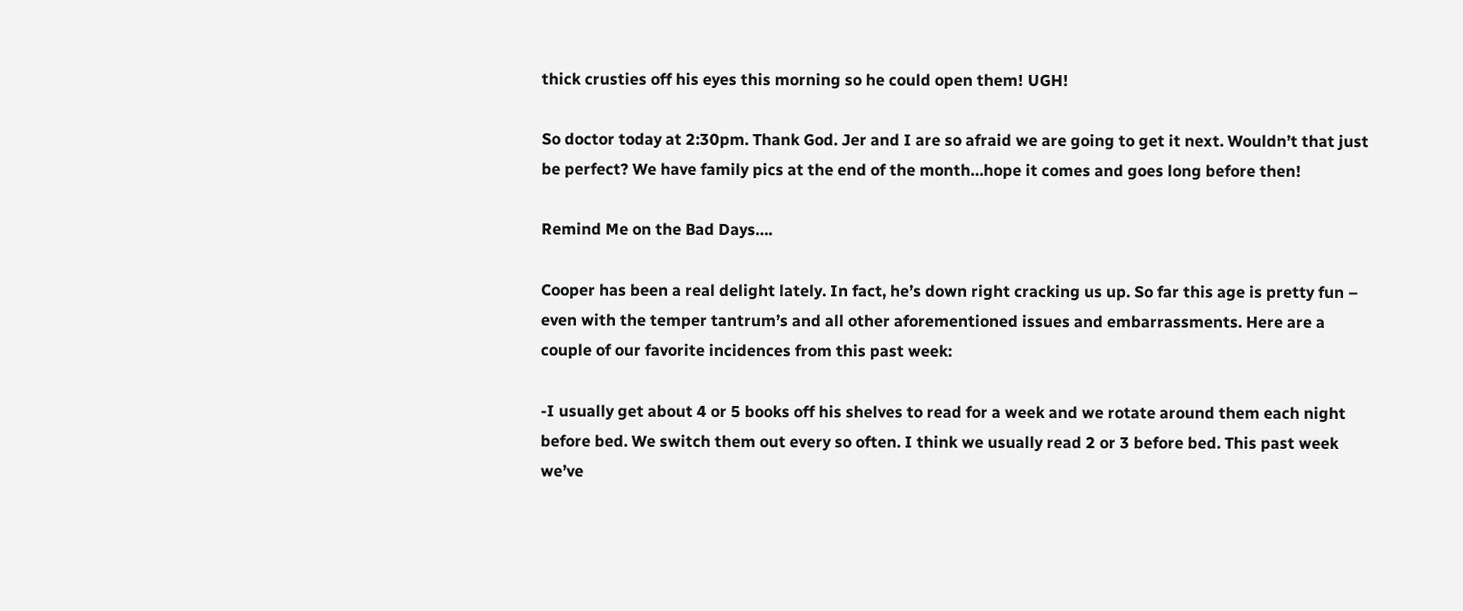thick crusties off his eyes this morning so he could open them! UGH!

So doctor today at 2:30pm. Thank God. Jer and I are so afraid we are going to get it next. Wouldn’t that just be perfect? We have family pics at the end of the month…hope it comes and goes long before then!

Remind Me on the Bad Days….

Cooper has been a real delight lately. In fact, he’s down right cracking us up. So far this age is pretty fun – even with the temper tantrum’s and all other aforementioned issues and embarrassments. Here are a couple of our favorite incidences from this past week:

-I usually get about 4 or 5 books off his shelves to read for a week and we rotate around them each night before bed. We switch them out every so often. I think we usually read 2 or 3 before bed. This past week we’ve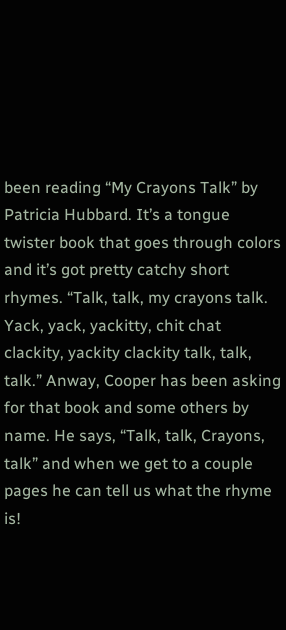been reading “My Crayons Talk” by Patricia Hubbard. It’s a tongue twister book that goes through colors and it’s got pretty catchy short rhymes. “Talk, talk, my crayons talk. Yack, yack, yackitty, chit chat clackity, yackity clackity talk, talk, talk.” Anway, Cooper has been asking for that book and some others by name. He says, “Talk, talk, Crayons, talk” and when we get to a couple pages he can tell us what the rhyme is!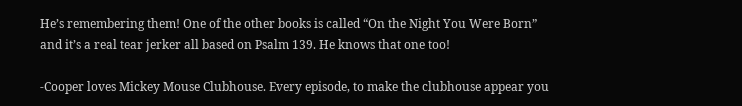He’s remembering them! One of the other books is called “On the Night You Were Born” and it’s a real tear jerker all based on Psalm 139. He knows that one too!

-Cooper loves Mickey Mouse Clubhouse. Every episode, to make the clubhouse appear you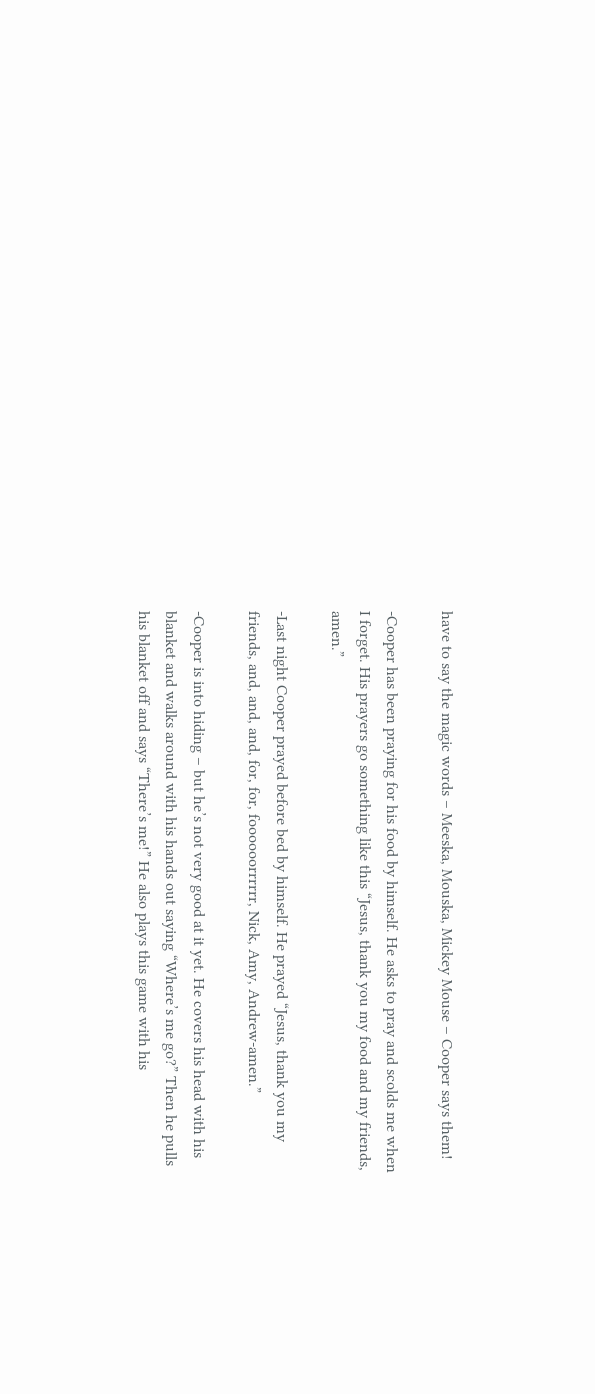have to say the magic words – Meeska, Mouska, Mickey Mouse – Cooper says them!

-Cooper has been praying for his food by himself. He asks to pray and scolds me when I forget. His prayers go something like this “Jesus, thank you my food and my friends, amen.”

-Last night Cooper prayed before bed by himself. He prayed “Jesus, thank you my friends, and, and, and, for, for, foooooorrrrrr, Nick, Amy, Andrew-amen.”

-Cooper is into hiding – but he’s not very good at it yet. He covers his head with his blanket and walks around with his hands out saying “Where’s me go?” Then he pulls his blanket off and says “There’s me!” He also plays this game with his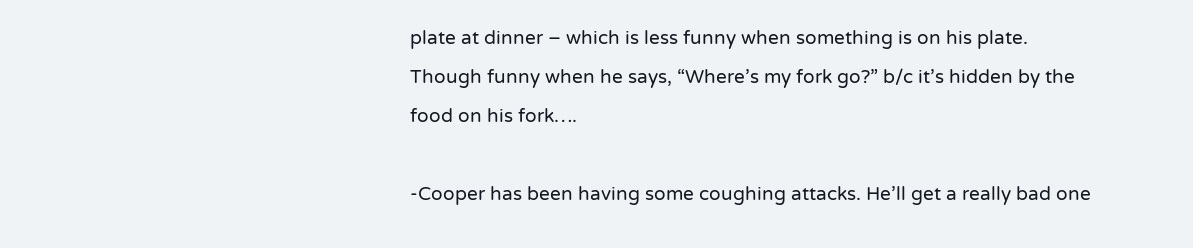plate at dinner – which is less funny when something is on his plate. Though funny when he says, “Where’s my fork go?” b/c it’s hidden by the food on his fork….

-Cooper has been having some coughing attacks. He’ll get a really bad one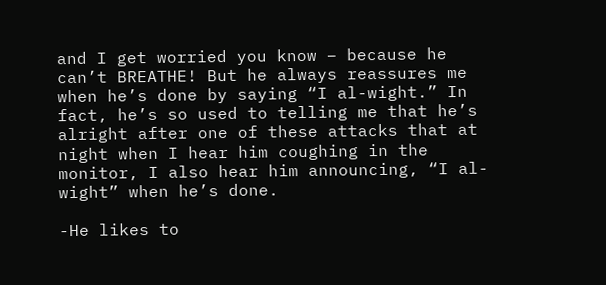and I get worried you know – because he can’t BREATHE! But he always reassures me when he’s done by saying “I al-wight.” In fact, he’s so used to telling me that he’s alright after one of these attacks that at night when I hear him coughing in the monitor, I also hear him announcing, “I al-wight” when he’s done.

-He likes to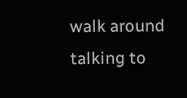walk around talking to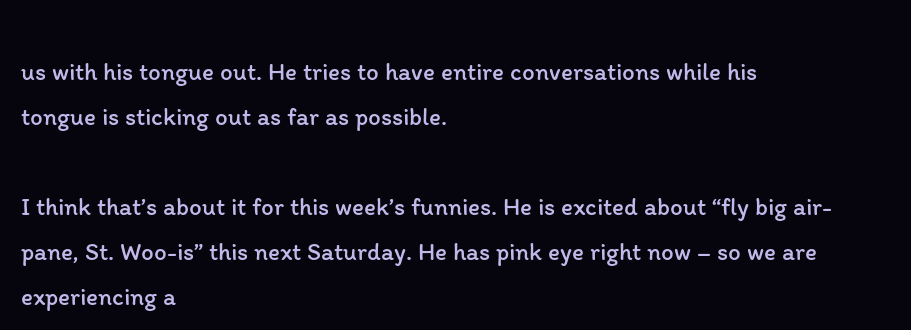us with his tongue out. He tries to have entire conversations while his tongue is sticking out as far as possible.

I think that’s about it for this week’s funnies. He is excited about “fly big air-pane, St. Woo-is” this next Saturday. He has pink eye right now – so we are experiencing a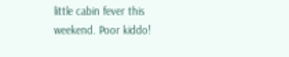little cabin fever this weekend. Poor kiddo!